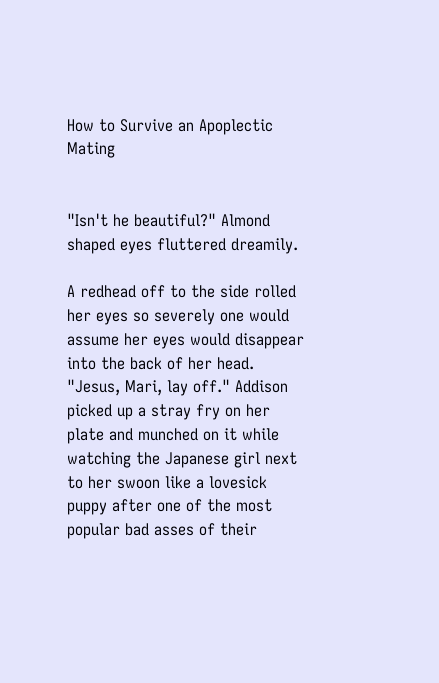How to Survive an Apoplectic Mating


"Isn't he beautiful?" Almond shaped eyes fluttered dreamily.

A redhead off to the side rolled her eyes so severely one would assume her eyes would disappear into the back of her head. "Jesus, Mari, lay off." Addison picked up a stray fry on her plate and munched on it while watching the Japanese girl next to her swoon like a lovesick puppy after one of the most popular bad asses of their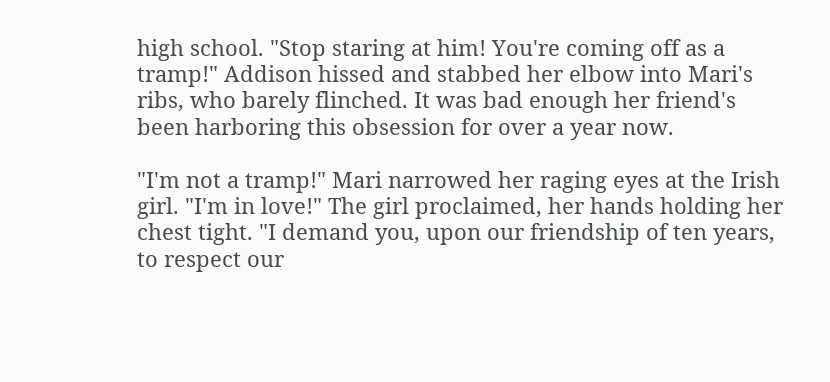high school. "Stop staring at him! You're coming off as a tramp!" Addison hissed and stabbed her elbow into Mari's ribs, who barely flinched. It was bad enough her friend's been harboring this obsession for over a year now.

"I'm not a tramp!" Mari narrowed her raging eyes at the Irish girl. "I'm in love!" The girl proclaimed, her hands holding her chest tight. "I demand you, upon our friendship of ten years, to respect our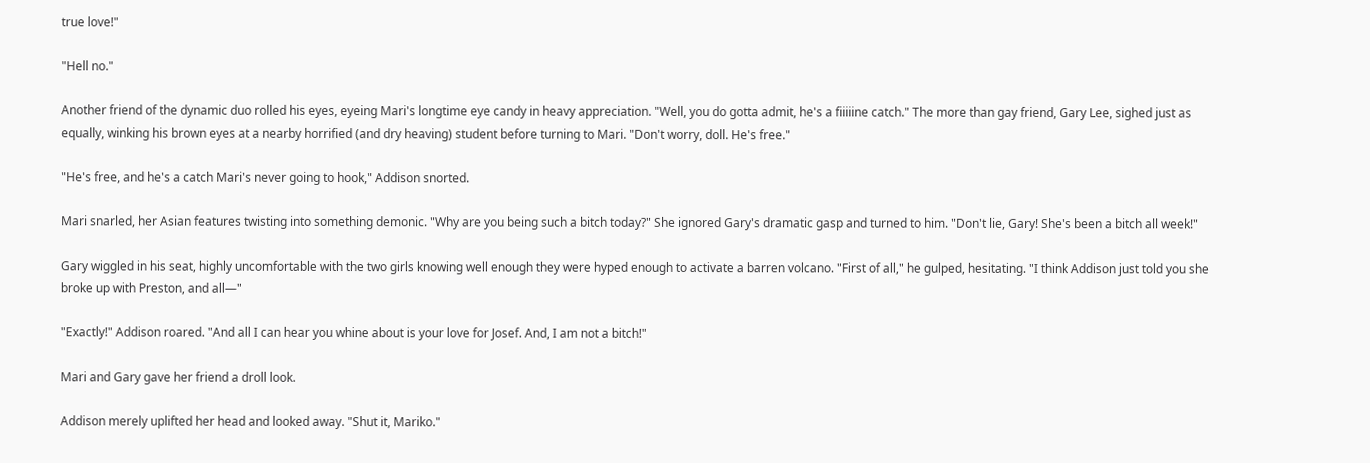true love!"

"Hell no."

Another friend of the dynamic duo rolled his eyes, eyeing Mari's longtime eye candy in heavy appreciation. "Well, you do gotta admit, he's a fiiiiine catch." The more than gay friend, Gary Lee, sighed just as equally, winking his brown eyes at a nearby horrified (and dry heaving) student before turning to Mari. "Don't worry, doll. He's free."

"He's free, and he's a catch Mari's never going to hook," Addison snorted.

Mari snarled, her Asian features twisting into something demonic. "Why are you being such a bitch today?" She ignored Gary's dramatic gasp and turned to him. "Don't lie, Gary! She's been a bitch all week!"

Gary wiggled in his seat, highly uncomfortable with the two girls knowing well enough they were hyped enough to activate a barren volcano. "First of all," he gulped, hesitating. "I think Addison just told you she broke up with Preston, and all—"

"Exactly!" Addison roared. "And all I can hear you whine about is your love for Josef. And, I am not a bitch!"

Mari and Gary gave her friend a droll look.

Addison merely uplifted her head and looked away. "Shut it, Mariko."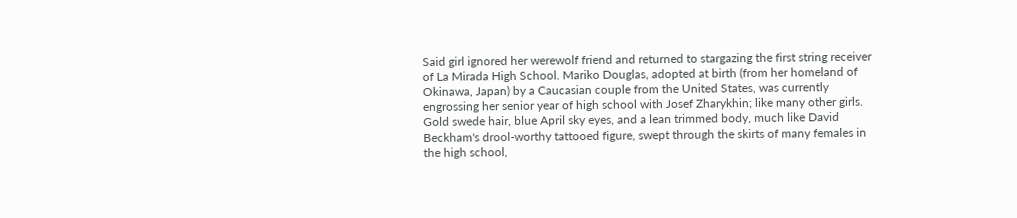Said girl ignored her werewolf friend and returned to stargazing the first string receiver of La Mirada High School. Mariko Douglas, adopted at birth (from her homeland of Okinawa, Japan) by a Caucasian couple from the United States, was currently engrossing her senior year of high school with Josef Zharykhin; like many other girls. Gold swede hair, blue April sky eyes, and a lean trimmed body, much like David Beckham's drool-worthy tattooed figure, swept through the skirts of many females in the high school,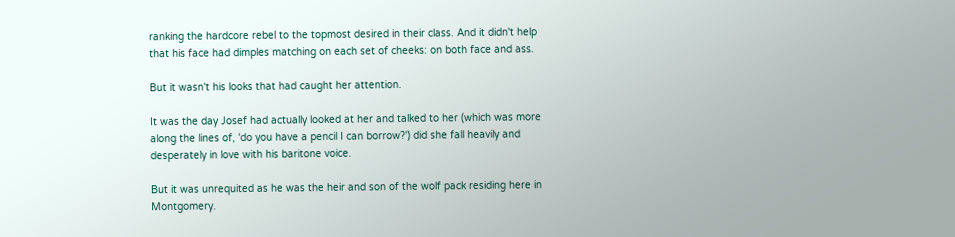ranking the hardcore rebel to the topmost desired in their class. And it didn't help that his face had dimples matching on each set of cheeks: on both face and ass.

But it wasn't his looks that had caught her attention.

It was the day Josef had actually looked at her and talked to her (which was more along the lines of, 'do you have a pencil I can borrow?') did she fall heavily and desperately in love with his baritone voice.

But it was unrequited as he was the heir and son of the wolf pack residing here in Montgomery.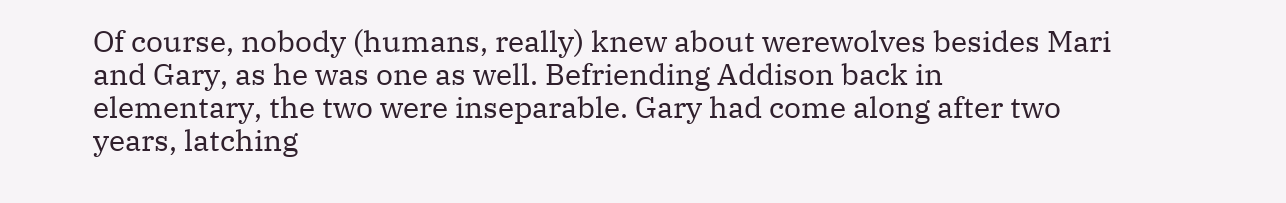Of course, nobody (humans, really) knew about werewolves besides Mari and Gary, as he was one as well. Befriending Addison back in elementary, the two were inseparable. Gary had come along after two years, latching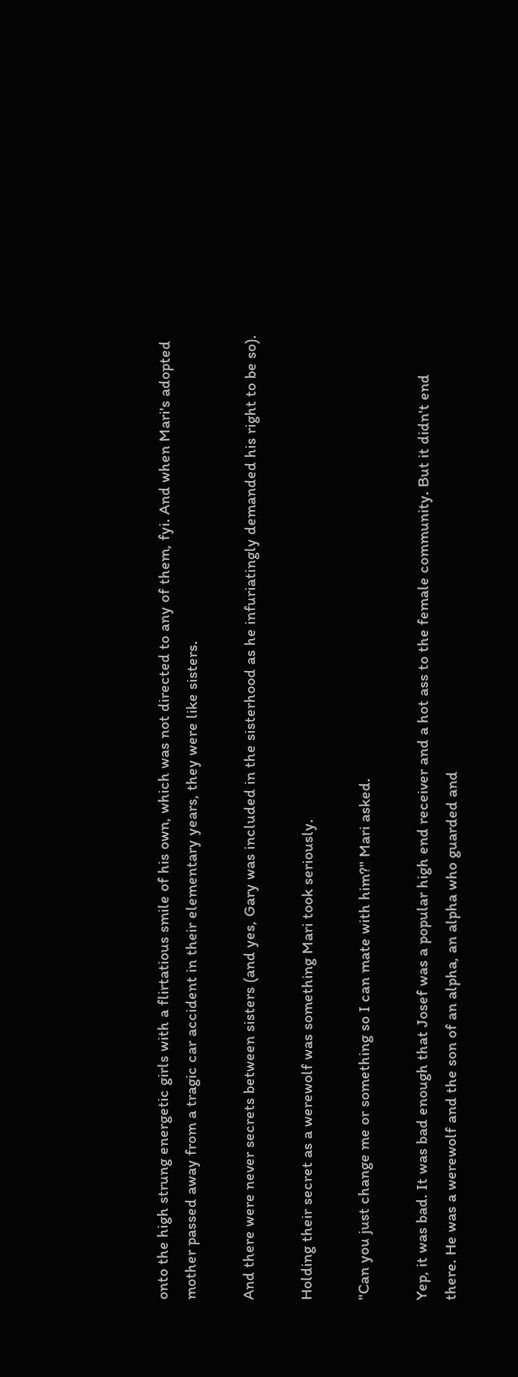onto the high strung energetic girls with a flirtatious smile of his own, which was not directed to any of them, fyi. And when Mari's adopted mother passed away from a tragic car accident in their elementary years, they were like sisters.

And there were never secrets between sisters (and yes, Gary was included in the sisterhood as he infuriatingly demanded his right to be so).

Holding their secret as a werewolf was something Mari took seriously.

"Can you just change me or something so I can mate with him?" Mari asked.

Yep, it was bad. It was bad enough that Josef was a popular high end receiver and a hot ass to the female community. But it didn't end there. He was a werewolf and the son of an alpha, an alpha who guarded and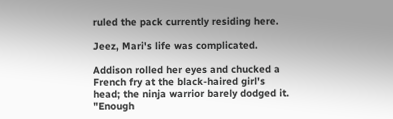ruled the pack currently residing here.

Jeez, Mari's life was complicated.

Addison rolled her eyes and chucked a French fry at the black-haired girl's head; the ninja warrior barely dodged it. "Enough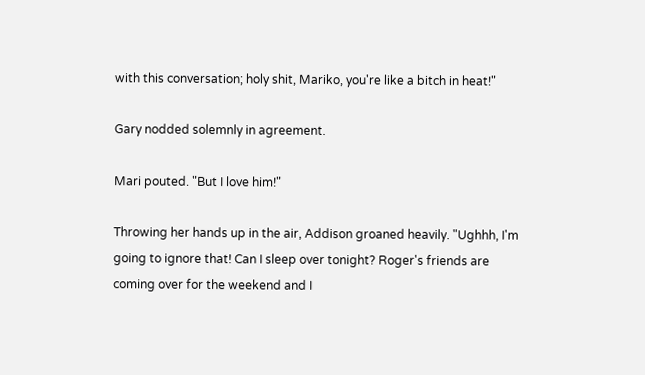with this conversation; holy shit, Mariko, you're like a bitch in heat!"

Gary nodded solemnly in agreement.

Mari pouted. "But I love him!"

Throwing her hands up in the air, Addison groaned heavily. "Ughhh, I'm going to ignore that! Can I sleep over tonight? Roger's friends are coming over for the weekend and I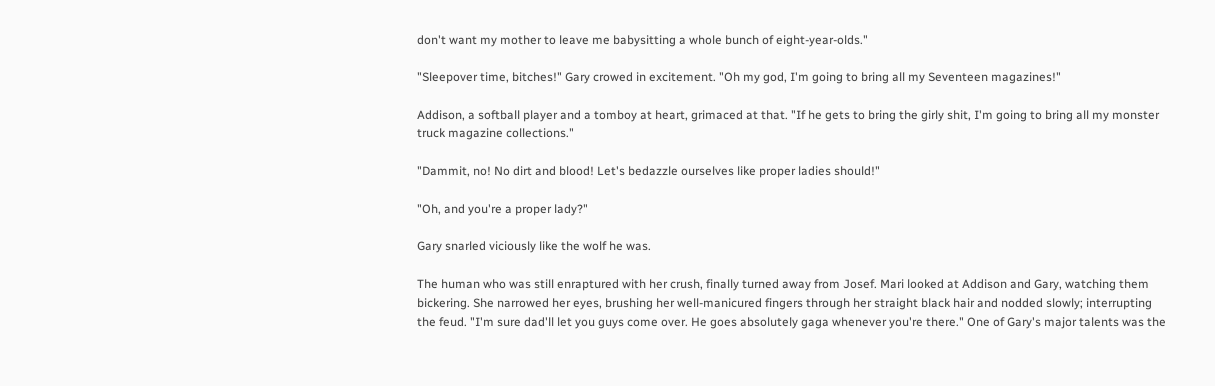don't want my mother to leave me babysitting a whole bunch of eight-year-olds."

"Sleepover time, bitches!" Gary crowed in excitement. "Oh my god, I'm going to bring all my Seventeen magazines!"

Addison, a softball player and a tomboy at heart, grimaced at that. "If he gets to bring the girly shit, I'm going to bring all my monster truck magazine collections."

"Dammit, no! No dirt and blood! Let's bedazzle ourselves like proper ladies should!"

"Oh, and you're a proper lady?"

Gary snarled viciously like the wolf he was.

The human who was still enraptured with her crush, finally turned away from Josef. Mari looked at Addison and Gary, watching them bickering. She narrowed her eyes, brushing her well-manicured fingers through her straight black hair and nodded slowly; interrupting the feud. "I'm sure dad'll let you guys come over. He goes absolutely gaga whenever you're there." One of Gary's major talents was the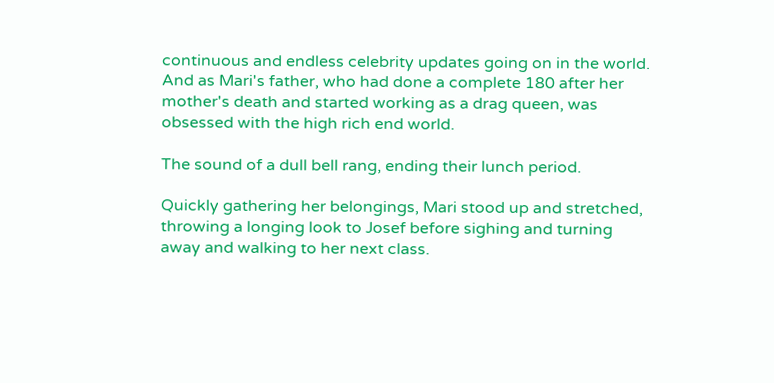continuous and endless celebrity updates going on in the world. And as Mari's father, who had done a complete 180 after her mother's death and started working as a drag queen, was obsessed with the high rich end world.

The sound of a dull bell rang, ending their lunch period.

Quickly gathering her belongings, Mari stood up and stretched, throwing a longing look to Josef before sighing and turning away and walking to her next class.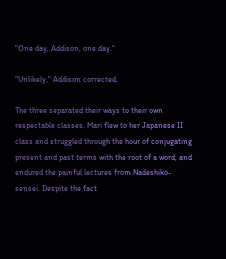"One day, Addison, one day."

"Unlikely," Addison corrected.

The three separated their ways to their own respectable classes. Mari flew to her Japanese II class and struggled through the hour of conjugating present and past terms with the root of a word, and endured the painful lectures from Nadeshiko-sensei. Despite the fact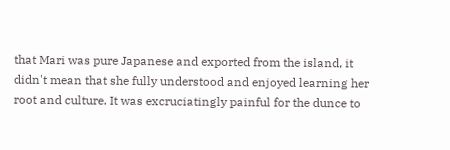that Mari was pure Japanese and exported from the island, it didn't mean that she fully understood and enjoyed learning her root and culture. It was excruciatingly painful for the dunce to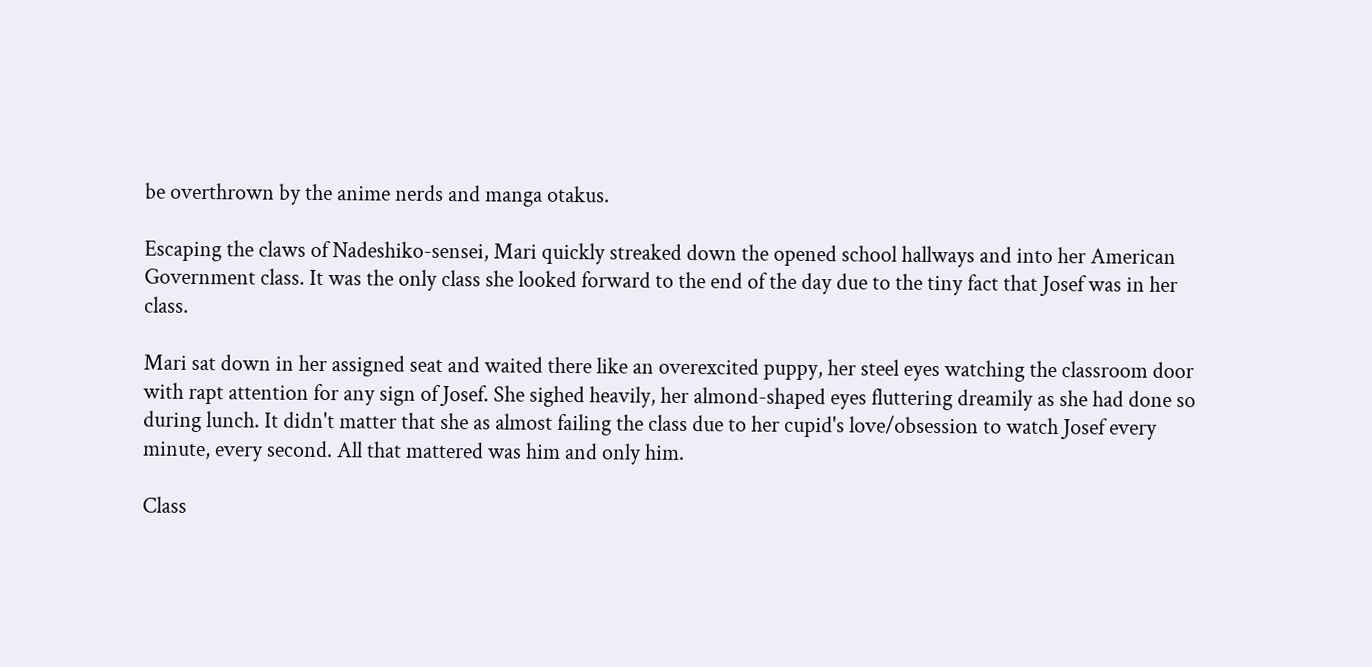be overthrown by the anime nerds and manga otakus.

Escaping the claws of Nadeshiko-sensei, Mari quickly streaked down the opened school hallways and into her American Government class. It was the only class she looked forward to the end of the day due to the tiny fact that Josef was in her class.

Mari sat down in her assigned seat and waited there like an overexcited puppy, her steel eyes watching the classroom door with rapt attention for any sign of Josef. She sighed heavily, her almond-shaped eyes fluttering dreamily as she had done so during lunch. It didn't matter that she as almost failing the class due to her cupid's love/obsession to watch Josef every minute, every second. All that mattered was him and only him.

Class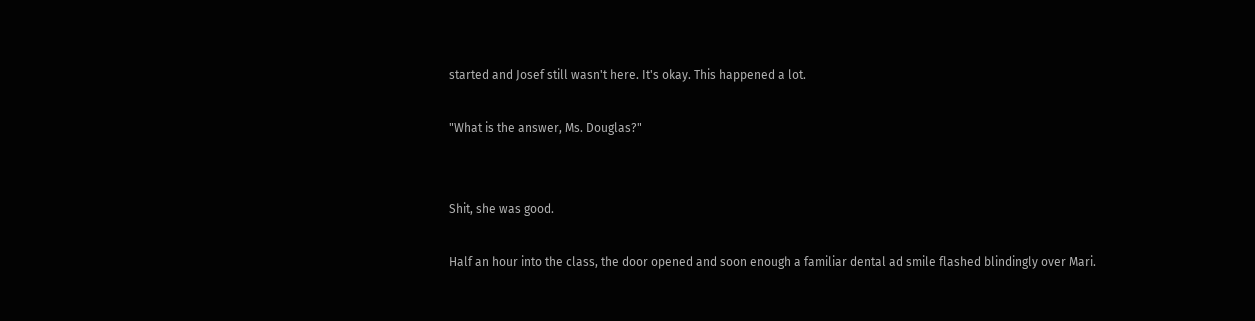started and Josef still wasn't here. It's okay. This happened a lot.

"What is the answer, Ms. Douglas?"


Shit, she was good.

Half an hour into the class, the door opened and soon enough a familiar dental ad smile flashed blindingly over Mari.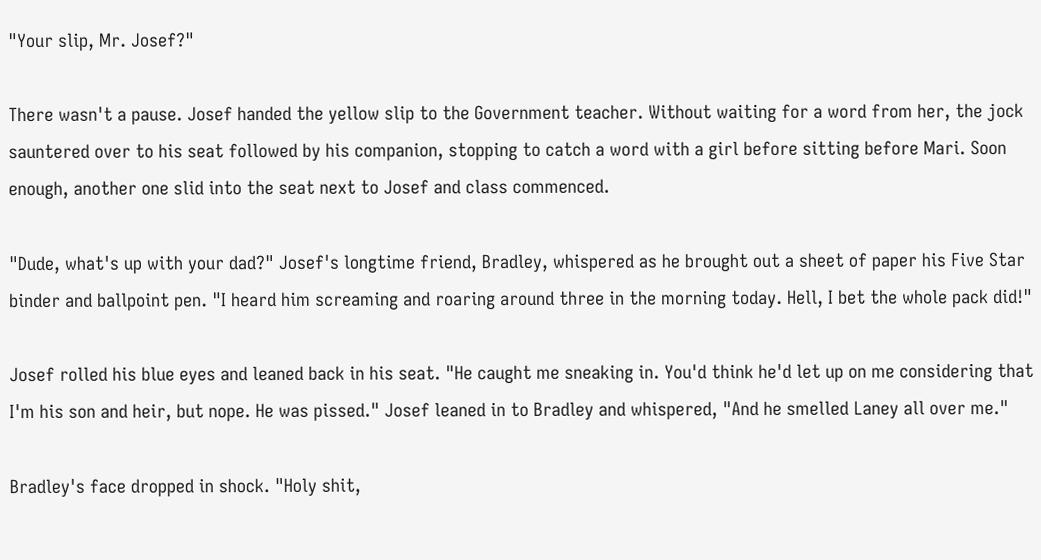"Your slip, Mr. Josef?"

There wasn't a pause. Josef handed the yellow slip to the Government teacher. Without waiting for a word from her, the jock sauntered over to his seat followed by his companion, stopping to catch a word with a girl before sitting before Mari. Soon enough, another one slid into the seat next to Josef and class commenced.

"Dude, what's up with your dad?" Josef's longtime friend, Bradley, whispered as he brought out a sheet of paper his Five Star binder and ballpoint pen. "I heard him screaming and roaring around three in the morning today. Hell, I bet the whole pack did!"

Josef rolled his blue eyes and leaned back in his seat. "He caught me sneaking in. You'd think he'd let up on me considering that I'm his son and heir, but nope. He was pissed." Josef leaned in to Bradley and whispered, "And he smelled Laney all over me."

Bradley's face dropped in shock. "Holy shit,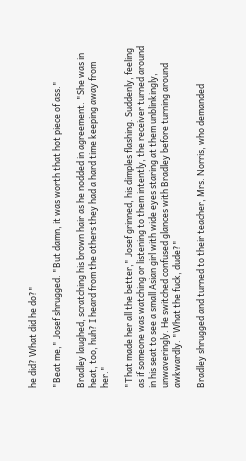he did? What did he do?"

"Beat me," Josef shrugged. "But damn, it was worth that hot piece of ass."

Bradley laughed, scratching his brown hair as he nodded in agreement. "She was in heat, too, huh? I heard from the others they had a hard time keeping away from her."

"That made her all the better," Josef grinned, his dimples flashing. Suddenly, feeling as if someone was watching or listening to them intently, the receiver turned around in his seat to see a small Asian girl with wide eyes staring at them unblinkingly, unwaveringly. He switched confused glances with Bradley before turning around awkwardly. "What the fuck, dude?"

Bradley shrugged and turned to their teacher, Mrs. Norris, who demanded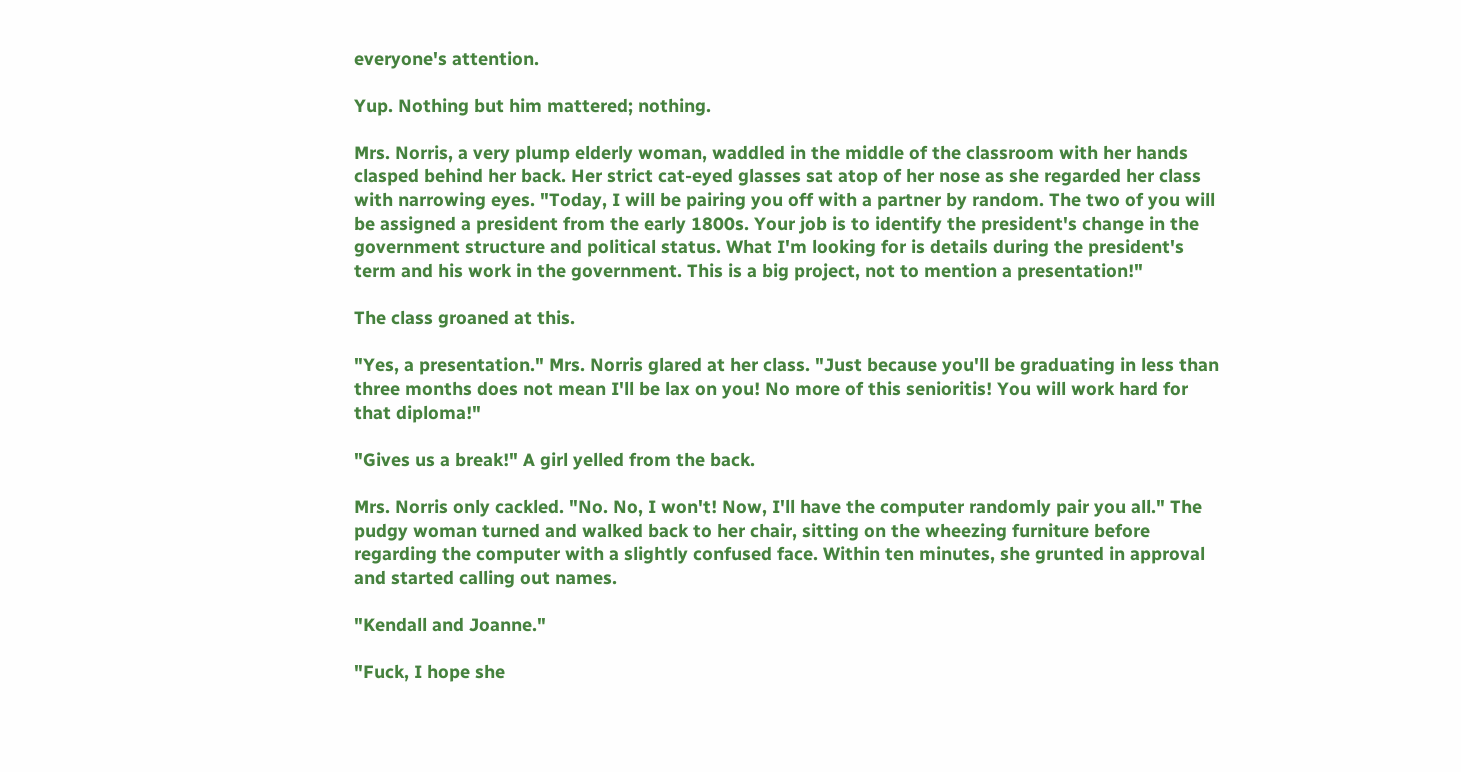everyone's attention.

Yup. Nothing but him mattered; nothing.

Mrs. Norris, a very plump elderly woman, waddled in the middle of the classroom with her hands clasped behind her back. Her strict cat-eyed glasses sat atop of her nose as she regarded her class with narrowing eyes. "Today, I will be pairing you off with a partner by random. The two of you will be assigned a president from the early 1800s. Your job is to identify the president's change in the government structure and political status. What I'm looking for is details during the president's term and his work in the government. This is a big project, not to mention a presentation!"

The class groaned at this.

"Yes, a presentation." Mrs. Norris glared at her class. "Just because you'll be graduating in less than three months does not mean I'll be lax on you! No more of this senioritis! You will work hard for that diploma!"

"Gives us a break!" A girl yelled from the back.

Mrs. Norris only cackled. "No. No, I won't! Now, I'll have the computer randomly pair you all." The pudgy woman turned and walked back to her chair, sitting on the wheezing furniture before regarding the computer with a slightly confused face. Within ten minutes, she grunted in approval and started calling out names.

"Kendall and Joanne."

"Fuck, I hope she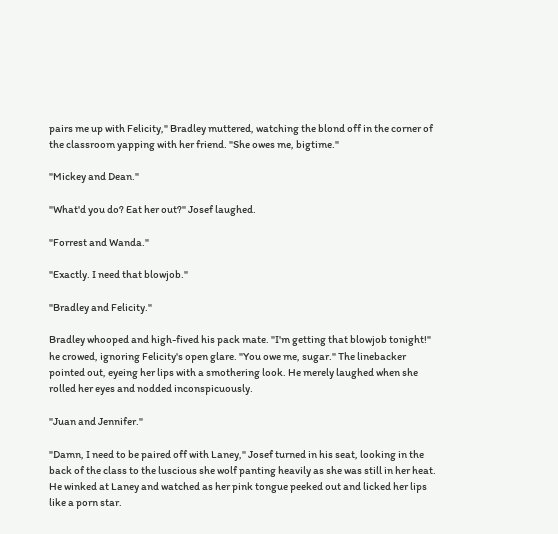pairs me up with Felicity," Bradley muttered, watching the blond off in the corner of the classroom yapping with her friend. "She owes me, bigtime."

"Mickey and Dean."

"What'd you do? Eat her out?" Josef laughed.

"Forrest and Wanda."

"Exactly. I need that blowjob."

"Bradley and Felicity."

Bradley whooped and high-fived his pack mate. "I'm getting that blowjob tonight!" he crowed, ignoring Felicity's open glare. "You owe me, sugar." The linebacker pointed out, eyeing her lips with a smothering look. He merely laughed when she rolled her eyes and nodded inconspicuously.

"Juan and Jennifer."

"Damn, I need to be paired off with Laney," Josef turned in his seat, looking in the back of the class to the luscious she wolf panting heavily as she was still in her heat. He winked at Laney and watched as her pink tongue peeked out and licked her lips like a porn star.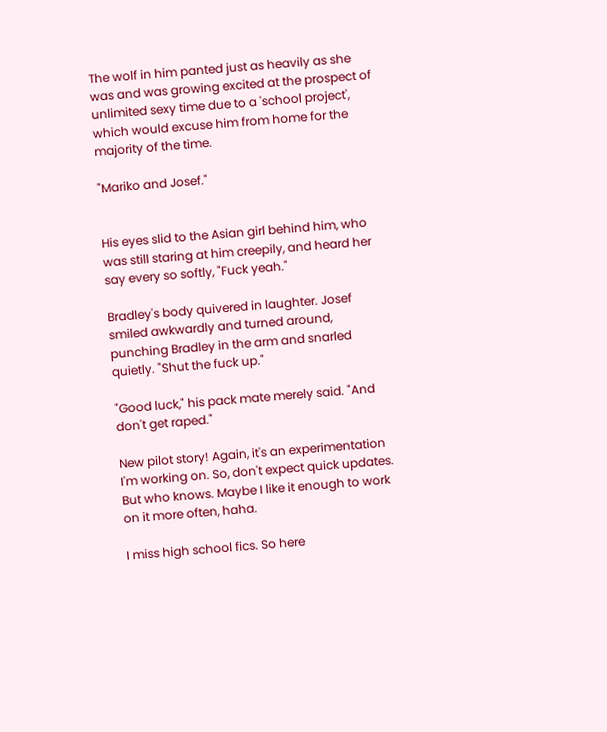The wolf in him panted just as heavily as she was and was growing excited at the prospect of unlimited sexy time due to a 'school project', which would excuse him from home for the majority of the time.

"Mariko and Josef."


His eyes slid to the Asian girl behind him, who was still staring at him creepily, and heard her say every so softly, "Fuck yeah."

Bradley's body quivered in laughter. Josef smiled awkwardly and turned around, punching Bradley in the arm and snarled quietly. "Shut the fuck up."

"Good luck," his pack mate merely said. "And don't get raped."

New pilot story! Again, it's an experimentation I'm working on. So, don't expect quick updates. But who knows. Maybe I like it enough to work on it more often, haha.

I miss high school fics. So here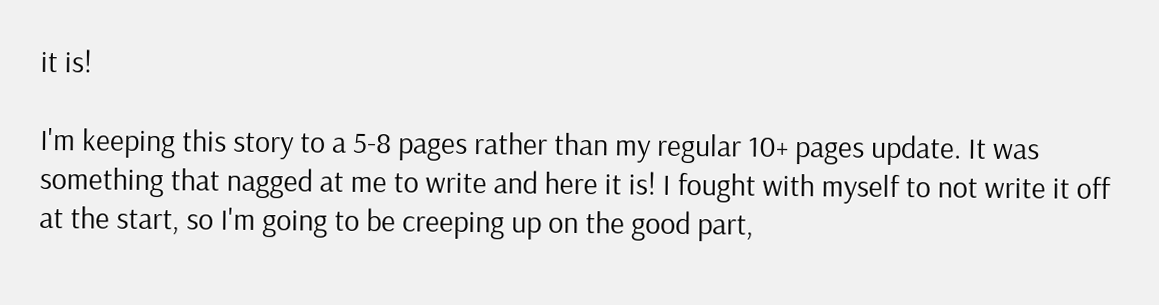it is!

I'm keeping this story to a 5-8 pages rather than my regular 10+ pages update. It was something that nagged at me to write and here it is! I fought with myself to not write it off at the start, so I'm going to be creeping up on the good part,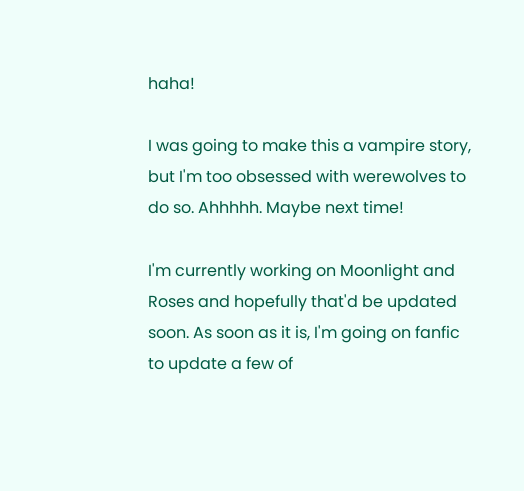haha!

I was going to make this a vampire story, but I'm too obsessed with werewolves to do so. Ahhhhh. Maybe next time!

I'm currently working on Moonlight and Roses and hopefully that'd be updated soon. As soon as it is, I'm going on fanfic to update a few of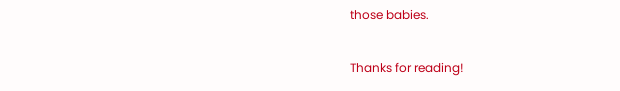those babies.

Thanks for reading!